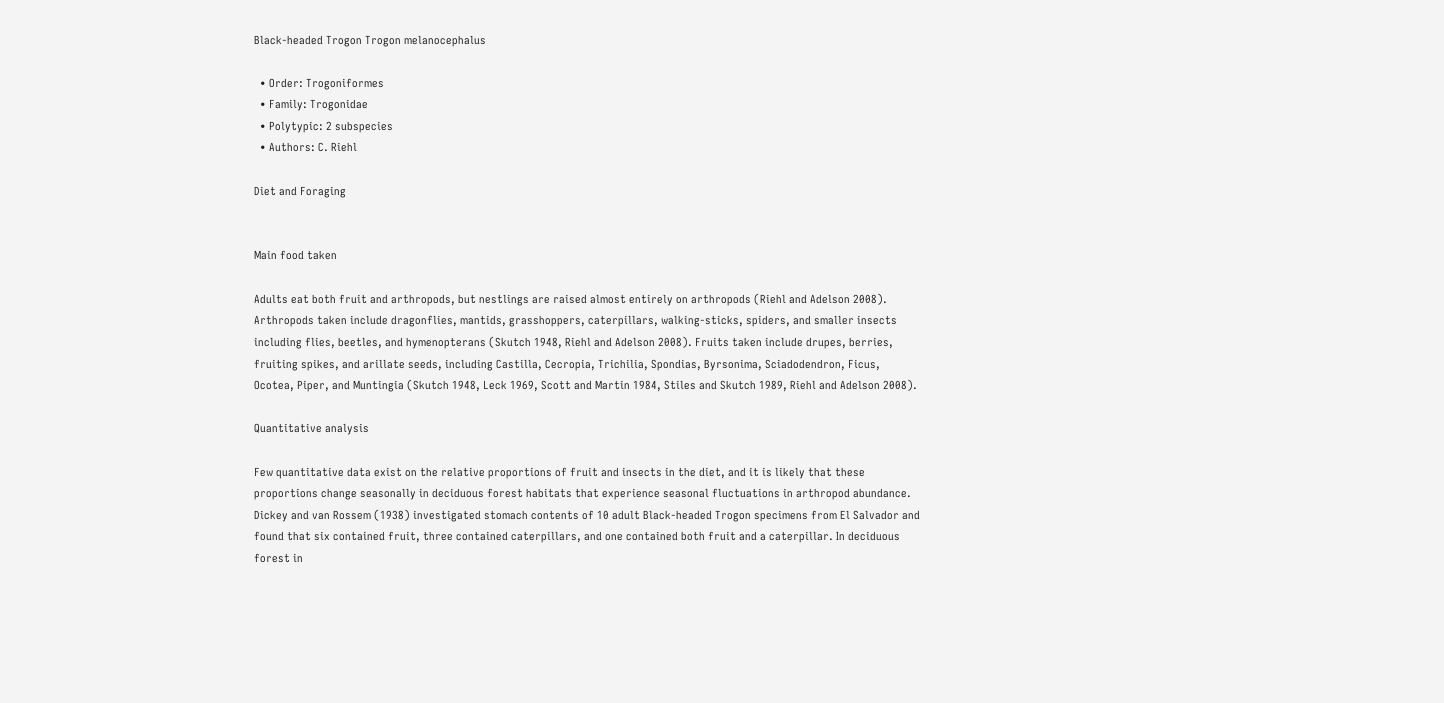Black-headed Trogon Trogon melanocephalus

  • Order: Trogoniformes
  • Family: Trogonidae
  • Polytypic: 2 subspecies
  • Authors: C. Riehl

Diet and Foraging


Main food taken

Adults eat both fruit and arthropods, but nestlings are raised almost entirely on arthropods (Riehl and Adelson 2008). Arthropods taken include dragonflies, mantids, grasshoppers, caterpillars, walking-sticks, spiders, and smaller insects including flies, beetles, and hymenopterans (Skutch 1948, Riehl and Adelson 2008). Fruits taken include drupes, berries, fruiting spikes, and arillate seeds, including Castilla, Cecropia, Trichilia, Spondias, Byrsonima, Sciadodendron, Ficus, Ocotea, Piper, and Muntingia (Skutch 1948, Leck 1969, Scott and Martin 1984, Stiles and Skutch 1989, Riehl and Adelson 2008).

Quantitative analysis

Few quantitative data exist on the relative proportions of fruit and insects in the diet, and it is likely that these proportions change seasonally in deciduous forest habitats that experience seasonal fluctuations in arthropod abundance. Dickey and van Rossem (1938) investigated stomach contents of 10 adult Black-headed Trogon specimens from El Salvador and found that six contained fruit, three contained caterpillars, and one contained both fruit and a caterpillar. In deciduous forest in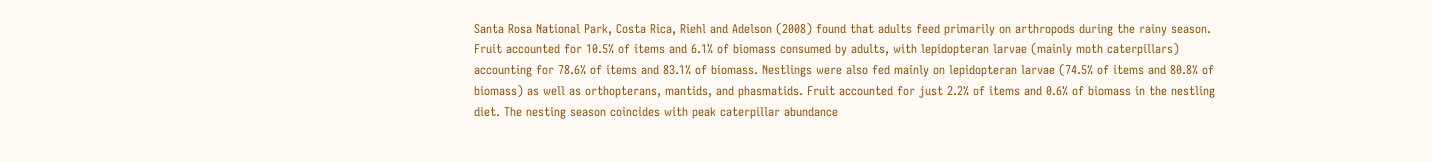Santa Rosa National Park, Costa Rica, Riehl and Adelson (2008) found that adults feed primarily on arthropods during the rainy season. Fruit accounted for 10.5% of items and 6.1% of biomass consumed by adults, with lepidopteran larvae (mainly moth caterpillars) accounting for 78.6% of items and 83.1% of biomass. Nestlings were also fed mainly on lepidopteran larvae (74.5% of items and 80.8% of biomass) as well as orthopterans, mantids, and phasmatids. Fruit accounted for just 2.2% of items and 0.6% of biomass in the nestling diet. The nesting season coincides with peak caterpillar abundance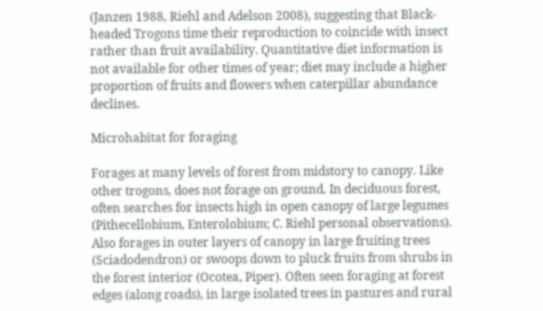(Janzen 1988, Riehl and Adelson 2008), suggesting that Black-headed Trogons time their reproduction to coincide with insect rather than fruit availability. Quantitative diet information is not available for other times of year; diet may include a higher proportion of fruits and flowers when caterpillar abundance declines.

Microhabitat for foraging

Forages at many levels of forest from midstory to canopy. Like other trogons, does not forage on ground. In deciduous forest, often searches for insects high in open canopy of large legumes (Pithecellobium, Enterolobium; C. Riehl personal observations). Also forages in outer layers of canopy in large fruiting trees (Sciadodendron) or swoops down to pluck fruits from shrubs in the forest interior (Ocotea, Piper). Often seen foraging at forest edges (along roads), in large isolated trees in pastures and rural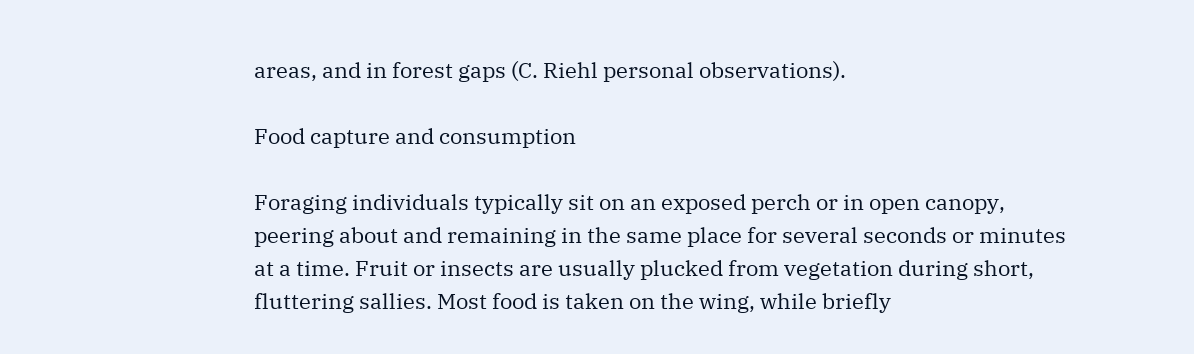areas, and in forest gaps (C. Riehl personal observations).

Food capture and consumption

Foraging individuals typically sit on an exposed perch or in open canopy, peering about and remaining in the same place for several seconds or minutes at a time. Fruit or insects are usually plucked from vegetation during short, fluttering sallies. Most food is taken on the wing, while briefly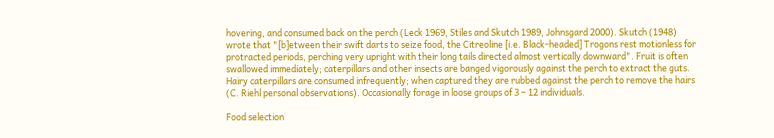hovering, and consumed back on the perch (Leck 1969, Stiles and Skutch 1989, Johnsgard 2000). Skutch (1948) wrote that "[b]etween their swift darts to seize food, the Citreoline [i.e. Black-headed] Trogons rest motionless for protracted periods, perching very upright with their long tails directed almost vertically downward". Fruit is often swallowed immediately; caterpillars and other insects are banged vigorously against the perch to extract the guts. Hairy caterpillars are consumed infrequently; when captured they are rubbed against the perch to remove the hairs (C. Riehl personal observations). Occasionally forage in loose groups of 3 – 12 individuals.

Food selection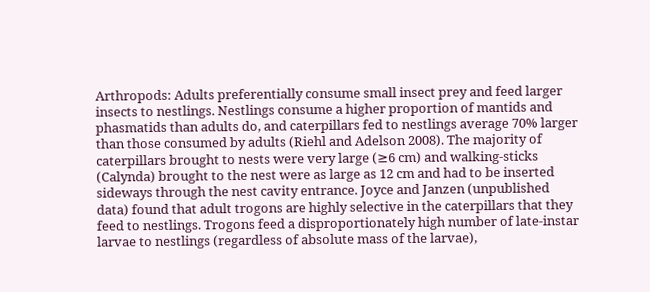Arthropods: Adults preferentially consume small insect prey and feed larger insects to nestlings. Nestlings consume a higher proportion of mantids and phasmatids than adults do, and caterpillars fed to nestlings average 70% larger than those consumed by adults (Riehl and Adelson 2008). The majority of caterpillars brought to nests were very large (≥6 cm) and walking-sticks (Calynda) brought to the nest were as large as 12 cm and had to be inserted sideways through the nest cavity entrance. Joyce and Janzen (unpublished data) found that adult trogons are highly selective in the caterpillars that they feed to nestlings. Trogons feed a disproportionately high number of late-instar larvae to nestlings (regardless of absolute mass of the larvae),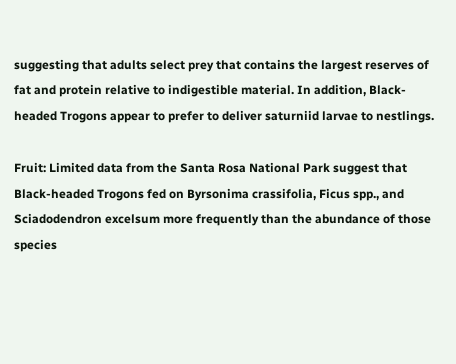suggesting that adults select prey that contains the largest reserves of fat and protein relative to indigestible material. In addition, Black-headed Trogons appear to prefer to deliver saturniid larvae to nestlings.

Fruit: Limited data from the Santa Rosa National Park suggest that Black-headed Trogons fed on Byrsonima crassifolia, Ficus spp., and Sciadodendron excelsum more frequently than the abundance of those species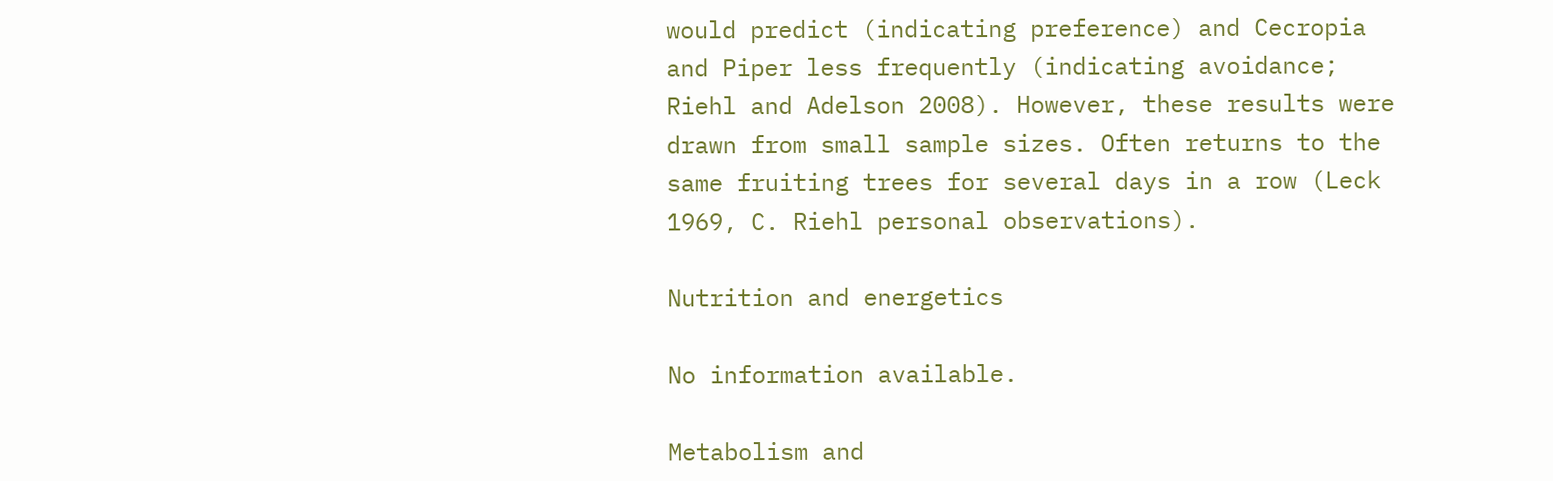would predict (indicating preference) and Cecropia and Piper less frequently (indicating avoidance; Riehl and Adelson 2008). However, these results were drawn from small sample sizes. Often returns to the same fruiting trees for several days in a row (Leck 1969, C. Riehl personal observations).

Nutrition and energetics

No information available.

Metabolism and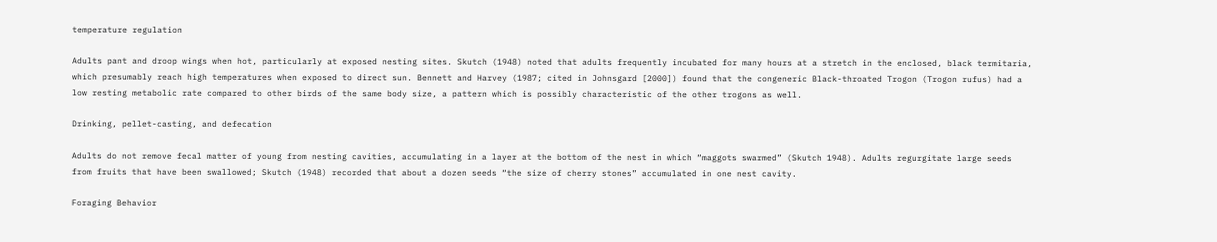temperature regulation

Adults pant and droop wings when hot, particularly at exposed nesting sites. Skutch (1948) noted that adults frequently incubated for many hours at a stretch in the enclosed, black termitaria, which presumably reach high temperatures when exposed to direct sun. Bennett and Harvey (1987; cited in Johnsgard [2000]) found that the congeneric Black-throated Trogon (Trogon rufus) had a low resting metabolic rate compared to other birds of the same body size, a pattern which is possibly characteristic of the other trogons as well.

Drinking, pellet-casting, and defecation

Adults do not remove fecal matter of young from nesting cavities, accumulating in a layer at the bottom of the nest in which “maggots swarmed” (Skutch 1948). Adults regurgitate large seeds from fruits that have been swallowed; Skutch (1948) recorded that about a dozen seeds “the size of cherry stones” accumulated in one nest cavity.

Foraging Behavior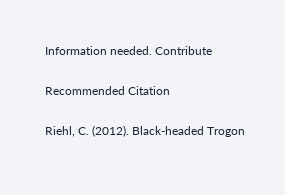Information needed. Contribute

Recommended Citation

Riehl, C. (2012). Black-headed Trogon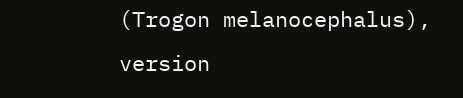(Trogon melanocephalus), version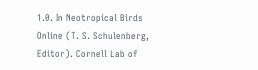1.0. In Neotropical Birds Online (T. S. Schulenberg, Editor). Cornell Lab of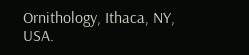Ornithology, Ithaca, NY, USA.